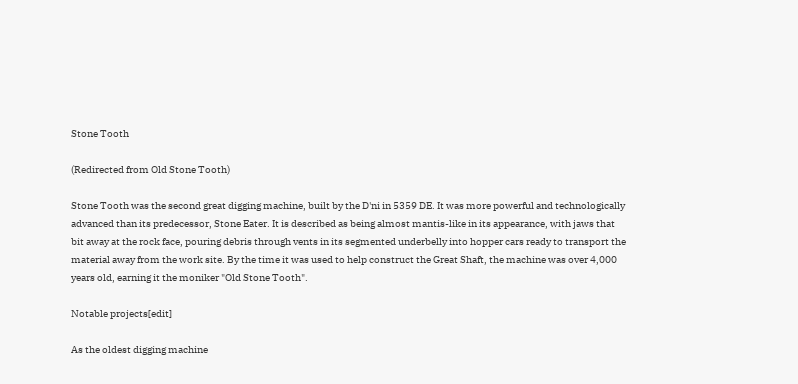Stone Tooth

(Redirected from Old Stone Tooth)

Stone Tooth was the second great digging machine, built by the D'ni in 5359 DE. It was more powerful and technologically advanced than its predecessor, Stone Eater. It is described as being almost mantis-like in its appearance, with jaws that bit away at the rock face, pouring debris through vents in its segmented underbelly into hopper cars ready to transport the material away from the work site. By the time it was used to help construct the Great Shaft, the machine was over 4,000 years old, earning it the moniker "Old Stone Tooth".

Notable projects[edit]

As the oldest digging machine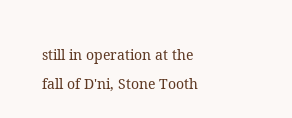still in operation at the fall of D'ni, Stone Tooth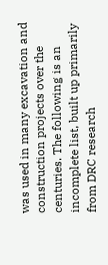was used in many excavation and construction projects over the centuries. The following is an incomplete list, built up primarily from DRC research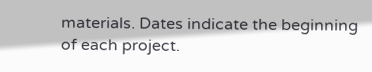materials. Dates indicate the beginning of each project.